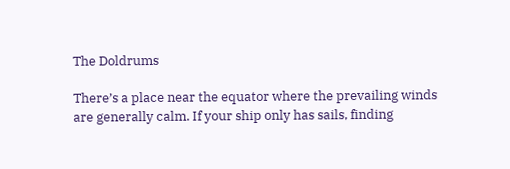The Doldrums

There’s a place near the equator where the prevailing winds are generally calm. If your ship only has sails, finding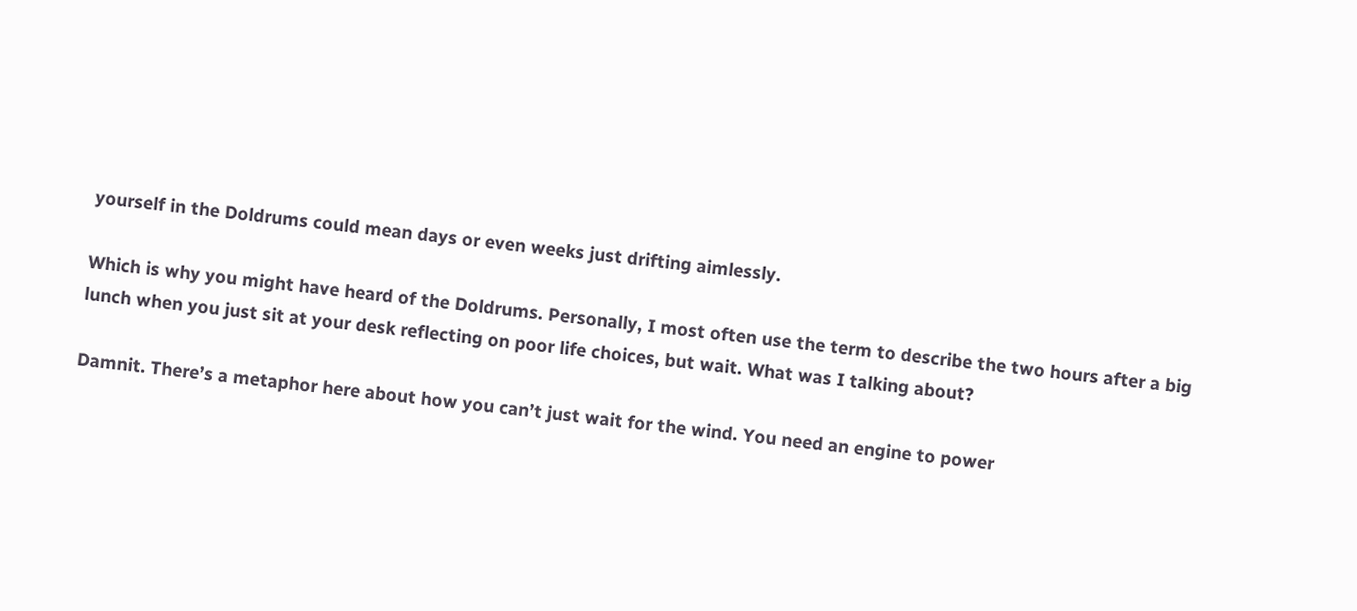yourself in the Doldrums could mean days or even weeks just drifting aimlessly.

Which is why you might have heard of the Doldrums. Personally, I most often use the term to describe the two hours after a big lunch when you just sit at your desk reflecting on poor life choices, but wait. What was I talking about?

Damnit. There’s a metaphor here about how you can’t just wait for the wind. You need an engine to power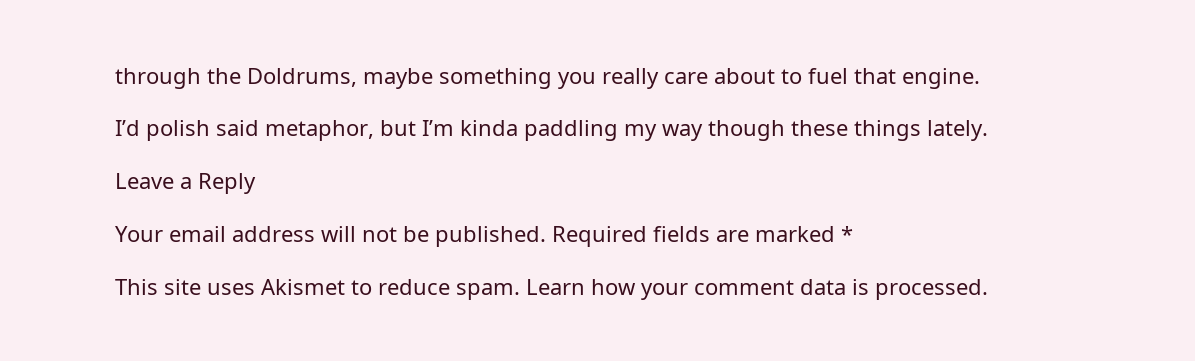through the Doldrums, maybe something you really care about to fuel that engine.

I’d polish said metaphor, but I’m kinda paddling my way though these things lately.

Leave a Reply

Your email address will not be published. Required fields are marked *

This site uses Akismet to reduce spam. Learn how your comment data is processed.